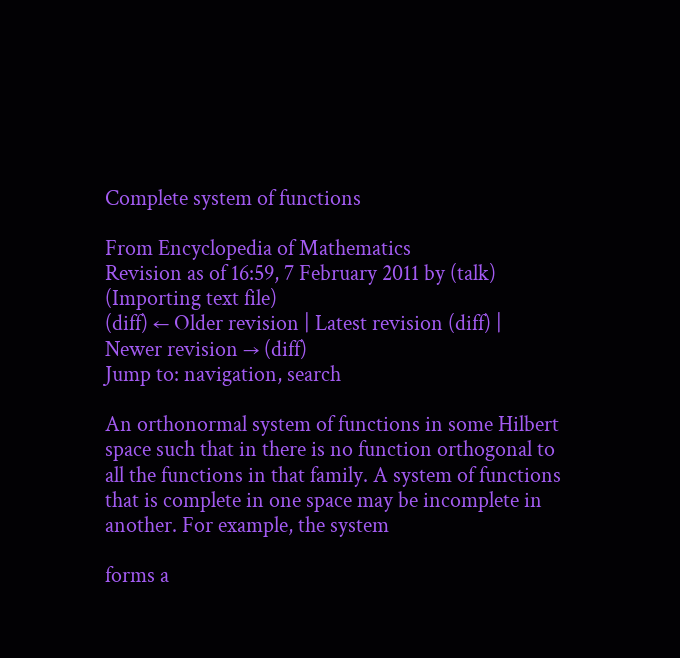Complete system of functions

From Encyclopedia of Mathematics
Revision as of 16:59, 7 February 2011 by (talk) (Importing text file)
(diff) ← Older revision | Latest revision (diff) | Newer revision → (diff)
Jump to: navigation, search

An orthonormal system of functions in some Hilbert space such that in there is no function orthogonal to all the functions in that family. A system of functions that is complete in one space may be incomplete in another. For example, the system

forms a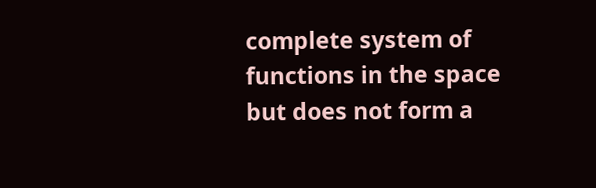complete system of functions in the space but does not form a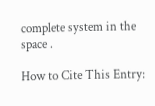complete system in the space .

How to Cite This Entry: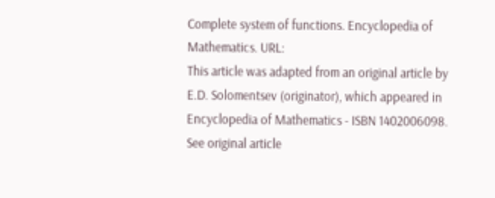Complete system of functions. Encyclopedia of Mathematics. URL:
This article was adapted from an original article by E.D. Solomentsev (originator), which appeared in Encyclopedia of Mathematics - ISBN 1402006098. See original article